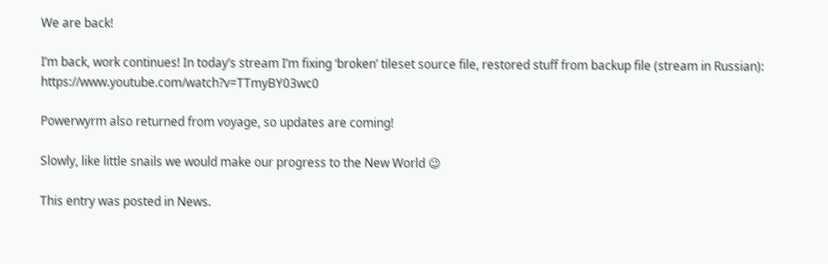We are back!

I’m back, work continues! In today’s stream I’m fixing ‘broken’ tileset source file, restored stuff from backup file (stream in Russian): https://www.youtube.com/watch?v=TTmyBY03wc0

Powerwyrm also returned from voyage, so updates are coming!

Slowly, like little snails we would make our progress to the New World 😉

This entry was posted in News.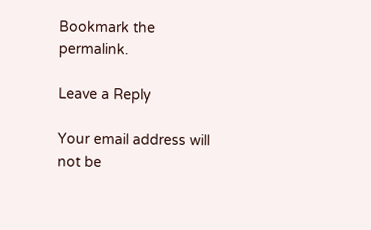Bookmark the permalink.

Leave a Reply

Your email address will not be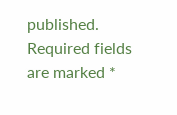published. Required fields are marked *